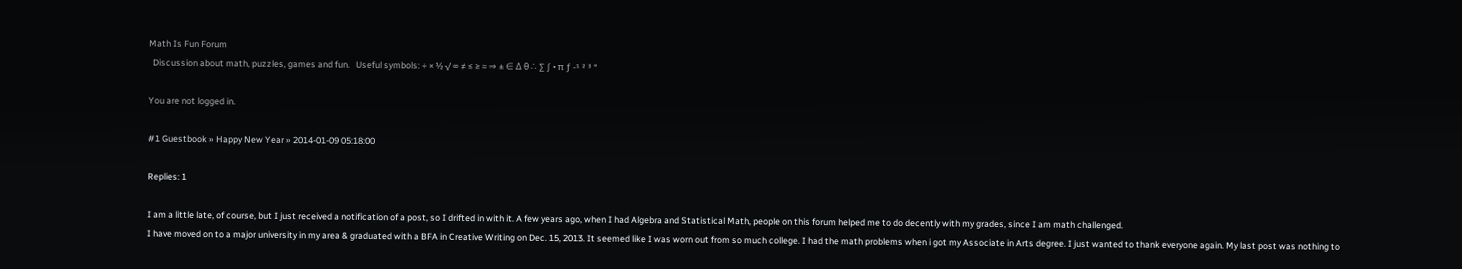Math Is Fun Forum
  Discussion about math, puzzles, games and fun.   Useful symbols: ÷ × ½ √ ∞ ≠ ≤ ≥ ≈ ⇒ ± ∈ Δ θ ∴ ∑ ∫ • π ƒ -¹ ² ³ °

You are not logged in.

#1 Guestbook » Happy New Year » 2014-01-09 05:18:00

Replies: 1

I am a little late, of course, but I just received a notification of a post, so I drifted in with it. A few years ago, when I had Algebra and Statistical Math, people on this forum helped me to do decently with my grades, since I am math challenged.
I have moved on to a major university in my area & graduated with a BFA in Creative Writing on Dec. 15, 2013. It seemed like I was worn out from so much college. I had the math problems when i got my Associate in Arts degree. I just wanted to thank everyone again. My last post was nothing to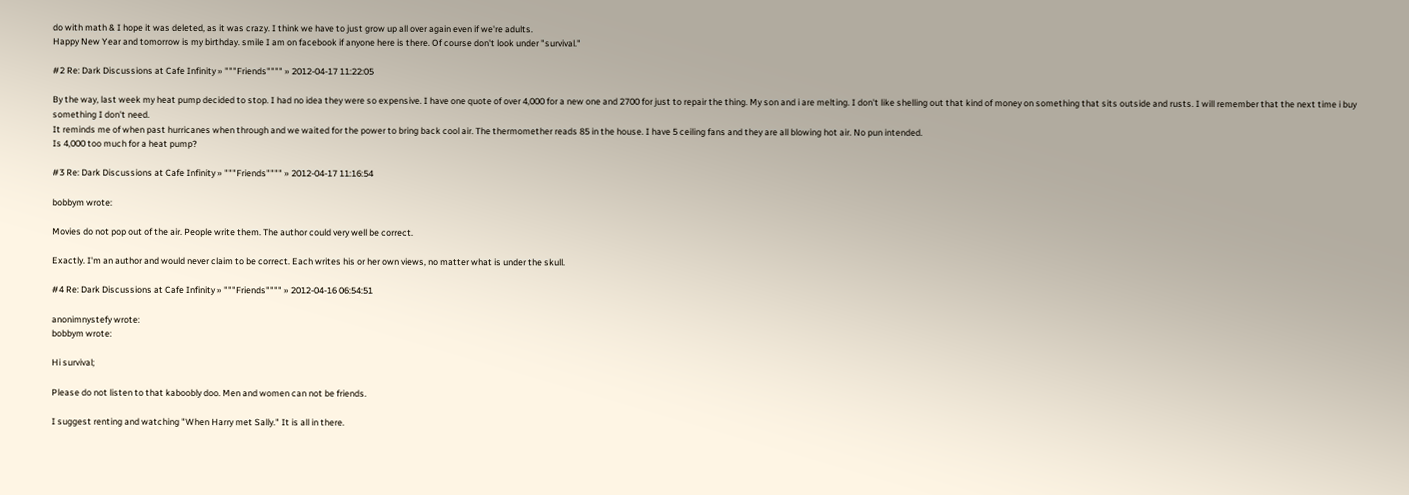do with math & I hope it was deleted, as it was crazy. I think we have to just grow up all over again even if we're adults.
Happy New Year and tomorrow is my birthday. smile I am on facebook if anyone here is there. Of course don't look under "survival."

#2 Re: Dark Discussions at Cafe Infinity » """Friends"""" » 2012-04-17 11:22:05

By the way, last week my heat pump decided to stop. I had no idea they were so expensive. I have one quote of over 4,000 for a new one and 2700 for just to repair the thing. My son and i are melting. I don't like shelling out that kind of money on something that sits outside and rusts. I will remember that the next time i buy something I don't need.
It reminds me of when past hurricanes when through and we waited for the power to bring back cool air. The thermomether reads 85 in the house. I have 5 ceiling fans and they are all blowing hot air. No pun intended.
Is 4,000 too much for a heat pump?

#3 Re: Dark Discussions at Cafe Infinity » """Friends"""" » 2012-04-17 11:16:54

bobbym wrote:

Movies do not pop out of the air. People write them. The author could very well be correct.

Exactly. I'm an author and would never claim to be correct. Each writes his or her own views, no matter what is under the skull.

#4 Re: Dark Discussions at Cafe Infinity » """Friends"""" » 2012-04-16 06:54:51

anonimnystefy wrote:
bobbym wrote:

Hi survival;

Please do not listen to that kaboobly doo. Men and women can not be friends.

I suggest renting and watching "When Harry met Sally." It is all in there.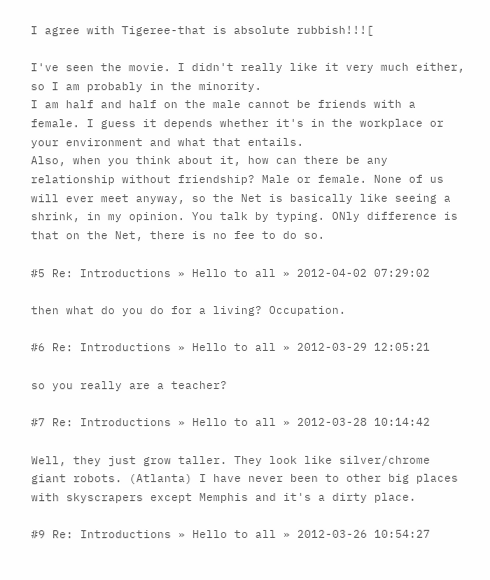I agree with Tigeree-that is absolute rubbish!!![

I've seen the movie. I didn't really like it very much either, so I am probably in the minority.
I am half and half on the male cannot be friends with a female. I guess it depends whether it's in the workplace or your environment and what that entails.
Also, when you think about it, how can there be any relationship without friendship? Male or female. None of us will ever meet anyway, so the Net is basically like seeing a shrink, in my opinion. You talk by typing. ONly difference is that on the Net, there is no fee to do so.

#5 Re: Introductions » Hello to all » 2012-04-02 07:29:02

then what do you do for a living? Occupation.

#6 Re: Introductions » Hello to all » 2012-03-29 12:05:21

so you really are a teacher?

#7 Re: Introductions » Hello to all » 2012-03-28 10:14:42

Well, they just grow taller. They look like silver/chrome giant robots. (Atlanta) I have never been to other big places with skyscrapers except Memphis and it's a dirty place.

#9 Re: Introductions » Hello to all » 2012-03-26 10:54:27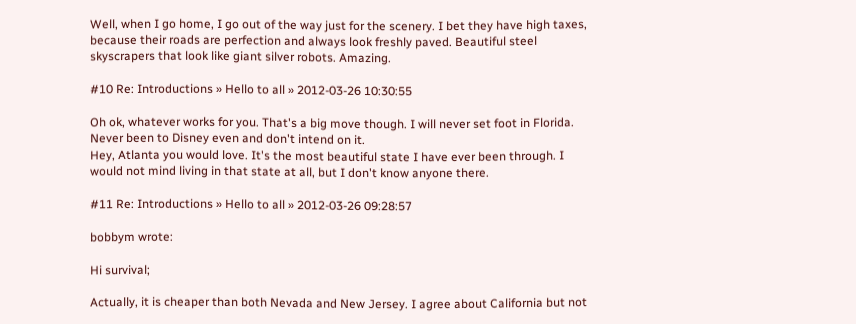Well, when I go home, I go out of the way just for the scenery. I bet they have high taxes, because their roads are perfection and always look freshly paved. Beautiful steel skyscrapers that look like giant silver robots. Amazing.

#10 Re: Introductions » Hello to all » 2012-03-26 10:30:55

Oh ok, whatever works for you. That's a big move though. I will never set foot in Florida. Never been to Disney even and don't intend on it.
Hey, Atlanta you would love. It's the most beautiful state I have ever been through. I would not mind living in that state at all, but I don't know anyone there.

#11 Re: Introductions » Hello to all » 2012-03-26 09:28:57

bobbym wrote:

Hi survival;

Actually, it is cheaper than both Nevada and New Jersey. I agree about California but not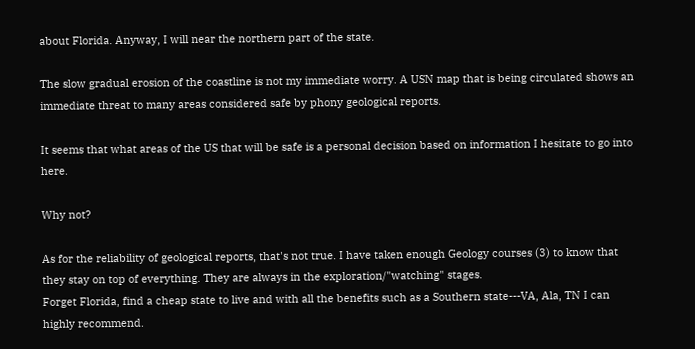about Florida. Anyway, I will near the northern part of the state.

The slow gradual erosion of the coastline is not my immediate worry. A USN map that is being circulated shows an immediate threat to many areas considered safe by phony geological reports.

It seems that what areas of the US that will be safe is a personal decision based on information I hesitate to go into here.

Why not?

As for the reliability of geological reports, that's not true. I have taken enough Geology courses (3) to know that they stay on top of everything. They are always in the exploration/"watching" stages.
Forget Florida, find a cheap state to live and with all the benefits such as a Southern state---VA, Ala, TN I can highly recommend.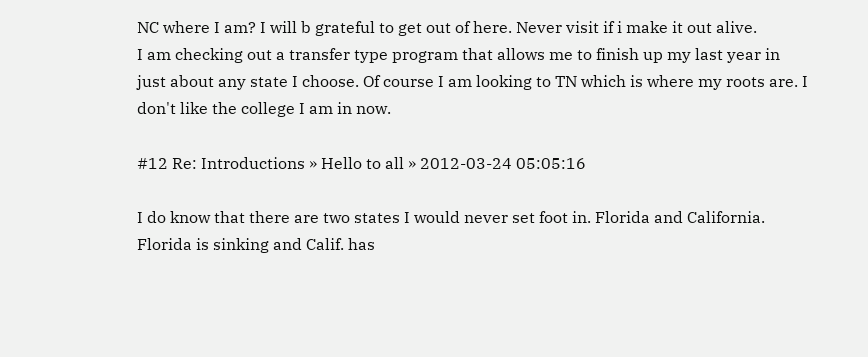NC where I am? I will b grateful to get out of here. Never visit if i make it out alive.
I am checking out a transfer type program that allows me to finish up my last year in just about any state I choose. Of course I am looking to TN which is where my roots are. I don't like the college I am in now.

#12 Re: Introductions » Hello to all » 2012-03-24 05:05:16

I do know that there are two states I would never set foot in. Florida and California. Florida is sinking and Calif. has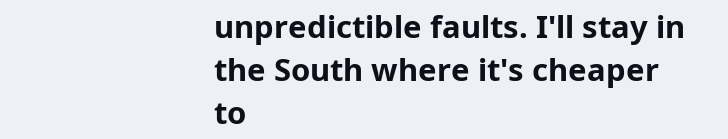unpredictible faults. I'll stay in the South where it's cheaper to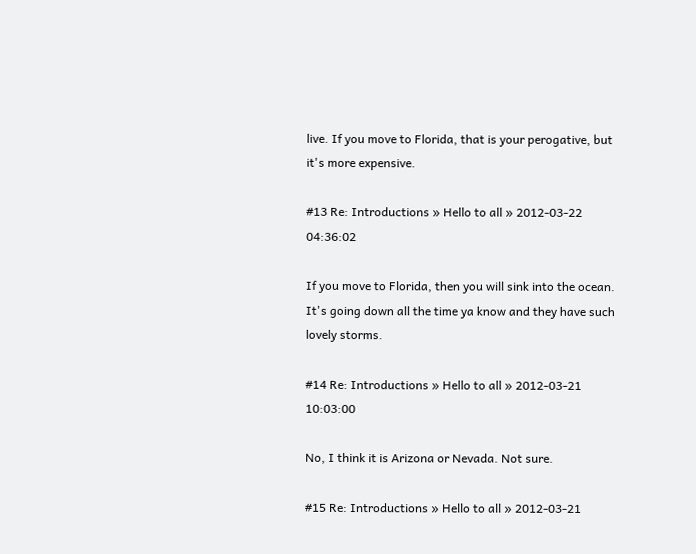live. If you move to Florida, that is your perogative, but it's more expensive.

#13 Re: Introductions » Hello to all » 2012-03-22 04:36:02

If you move to Florida, then you will sink into the ocean. It's going down all the time ya know and they have such lovely storms.

#14 Re: Introductions » Hello to all » 2012-03-21 10:03:00

No, I think it is Arizona or Nevada. Not sure.

#15 Re: Introductions » Hello to all » 2012-03-21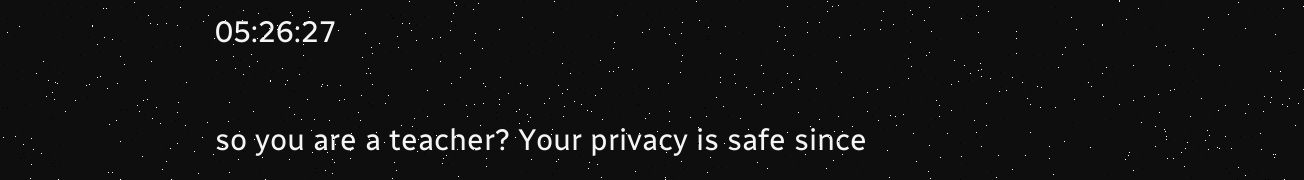05:26:27

so you are a teacher? Your privacy is safe since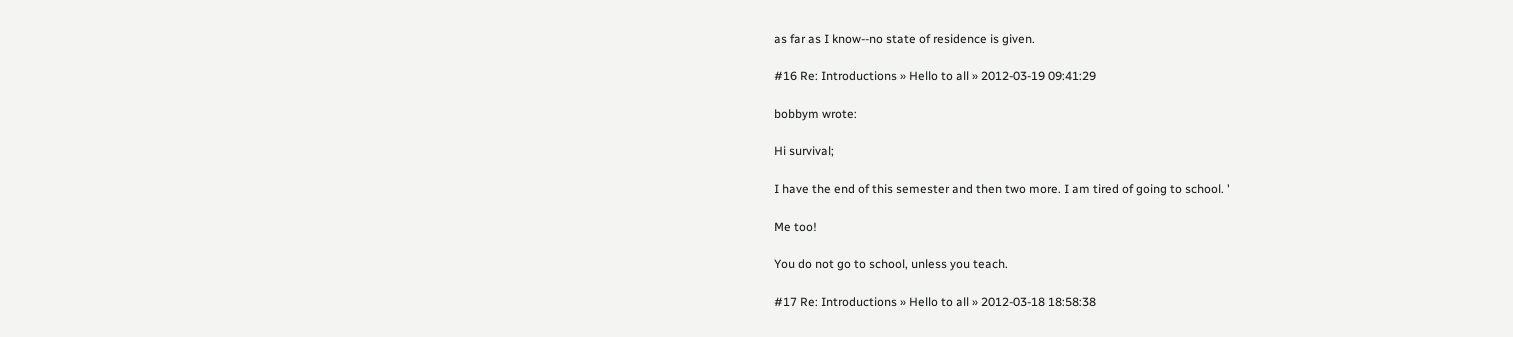as far as I know--no state of residence is given.

#16 Re: Introductions » Hello to all » 2012-03-19 09:41:29

bobbym wrote:

Hi survival;

I have the end of this semester and then two more. I am tired of going to school. '

Me too!

You do not go to school, unless you teach.

#17 Re: Introductions » Hello to all » 2012-03-18 18:58:38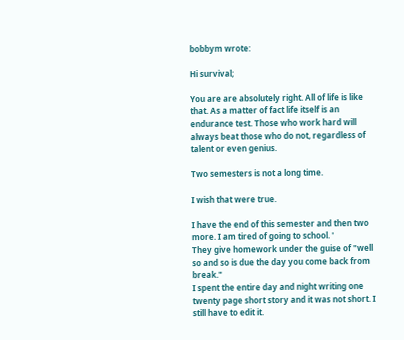bobbym wrote:

Hi survival;

You are are absolutely right. All of life is like that. As a matter of fact life itself is an endurance test. Those who work hard will always beat those who do not, regardless of talent or even genius.

Two semesters is not a long time.

I wish that were true.

I have the end of this semester and then two more. I am tired of going to school. '
They give homework under the guise of "well so and so is due the day you come back from break."
I spent the entire day and night writing one twenty page short story and it was not short. I still have to edit it.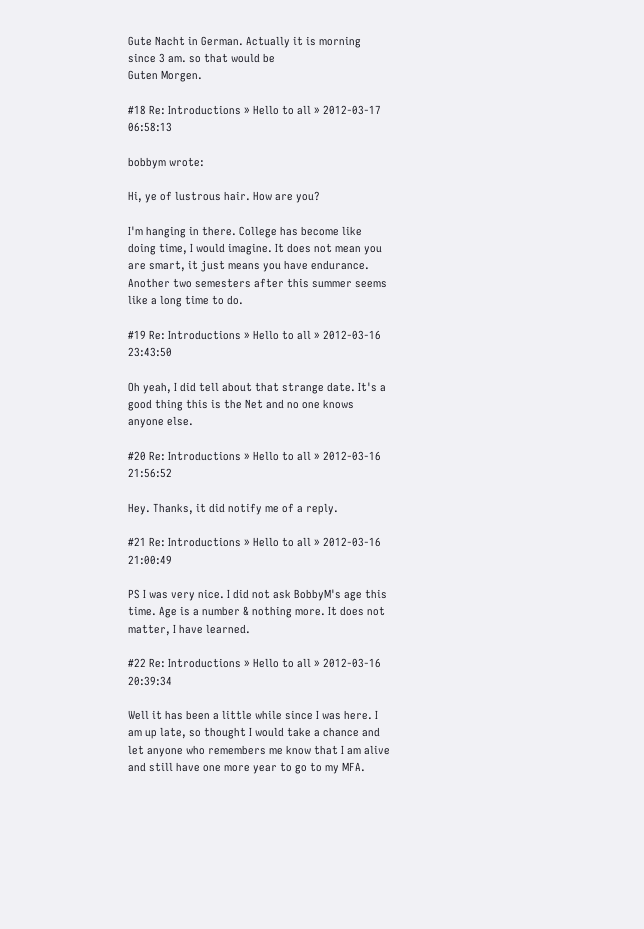Gute Nacht in German. Actually it is morning since 3 am. so that would be
Guten Morgen.

#18 Re: Introductions » Hello to all » 2012-03-17 06:58:13

bobbym wrote:

Hi, ye of lustrous hair. How are you?

I'm hanging in there. College has become like doing time, I would imagine. It does not mean you are smart, it just means you have endurance. Another two semesters after this summer seems like a long time to do.

#19 Re: Introductions » Hello to all » 2012-03-16 23:43:50

Oh yeah, I did tell about that strange date. It's a good thing this is the Net and no one knows anyone else.

#20 Re: Introductions » Hello to all » 2012-03-16 21:56:52

Hey. Thanks, it did notify me of a reply.

#21 Re: Introductions » Hello to all » 2012-03-16 21:00:49

PS I was very nice. I did not ask BobbyM's age this time. Age is a number & nothing more. It does not matter, I have learned.

#22 Re: Introductions » Hello to all » 2012-03-16 20:39:34

Well it has been a little while since I was here. I am up late, so thought I would take a chance and let anyone who remembers me know that I am alive and still have one more year to go to my MFA.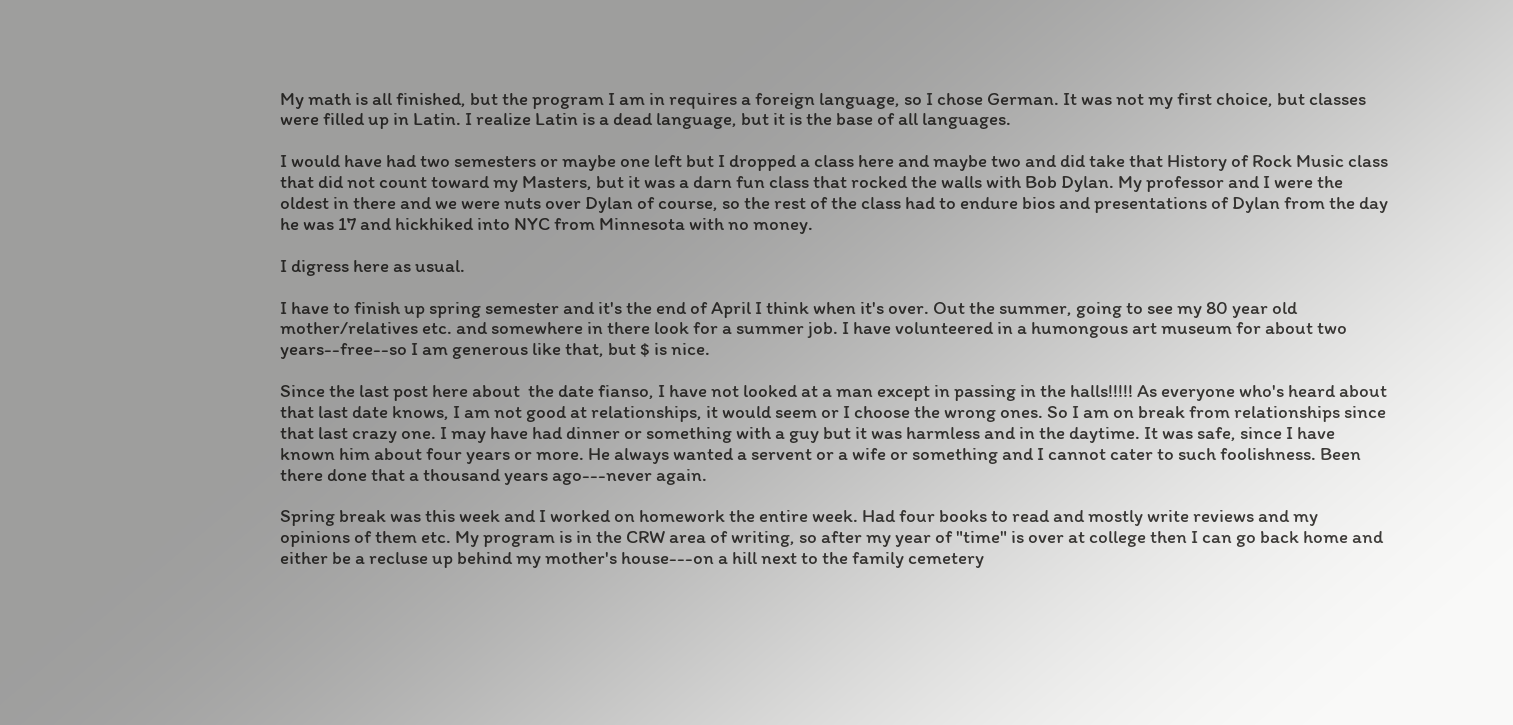My math is all finished, but the program I am in requires a foreign language, so I chose German. It was not my first choice, but classes were filled up in Latin. I realize Latin is a dead language, but it is the base of all languages.

I would have had two semesters or maybe one left but I dropped a class here and maybe two and did take that History of Rock Music class that did not count toward my Masters, but it was a darn fun class that rocked the walls with Bob Dylan. My professor and I were the oldest in there and we were nuts over Dylan of course, so the rest of the class had to endure bios and presentations of Dylan from the day he was 17 and hickhiked into NYC from Minnesota with no money.

I digress here as usual.

I have to finish up spring semester and it's the end of April I think when it's over. Out the summer, going to see my 80 year old mother/relatives etc. and somewhere in there look for a summer job. I have volunteered in a humongous art museum for about two years--free--so I am generous like that, but $ is nice.

Since the last post here about  the date fianso, I have not looked at a man except in passing in the halls!!!!! As everyone who's heard about that last date knows, I am not good at relationships, it would seem or I choose the wrong ones. So I am on break from relationships since that last crazy one. I may have had dinner or something with a guy but it was harmless and in the daytime. It was safe, since I have known him about four years or more. He always wanted a servent or a wife or something and I cannot cater to such foolishness. Been there done that a thousand years ago---never again.

Spring break was this week and I worked on homework the entire week. Had four books to read and mostly write reviews and my opinions of them etc. My program is in the CRW area of writing, so after my year of "time" is over at college then I can go back home and either be a recluse up behind my mother's house---on a hill next to the family cemetery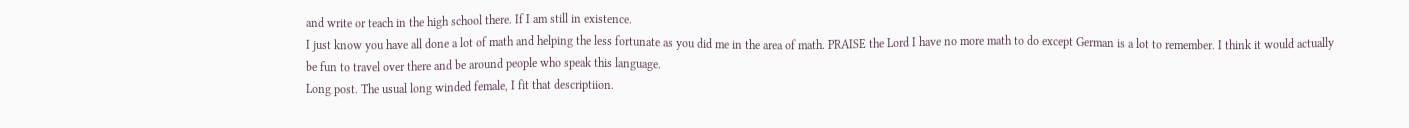and write or teach in the high school there. If I am still in existence.
I just know you have all done a lot of math and helping the less fortunate as you did me in the area of math. PRAISE the Lord I have no more math to do except German is a lot to remember. I think it would actually be fun to travel over there and be around people who speak this language.
Long post. The usual long winded female, I fit that descriptiion.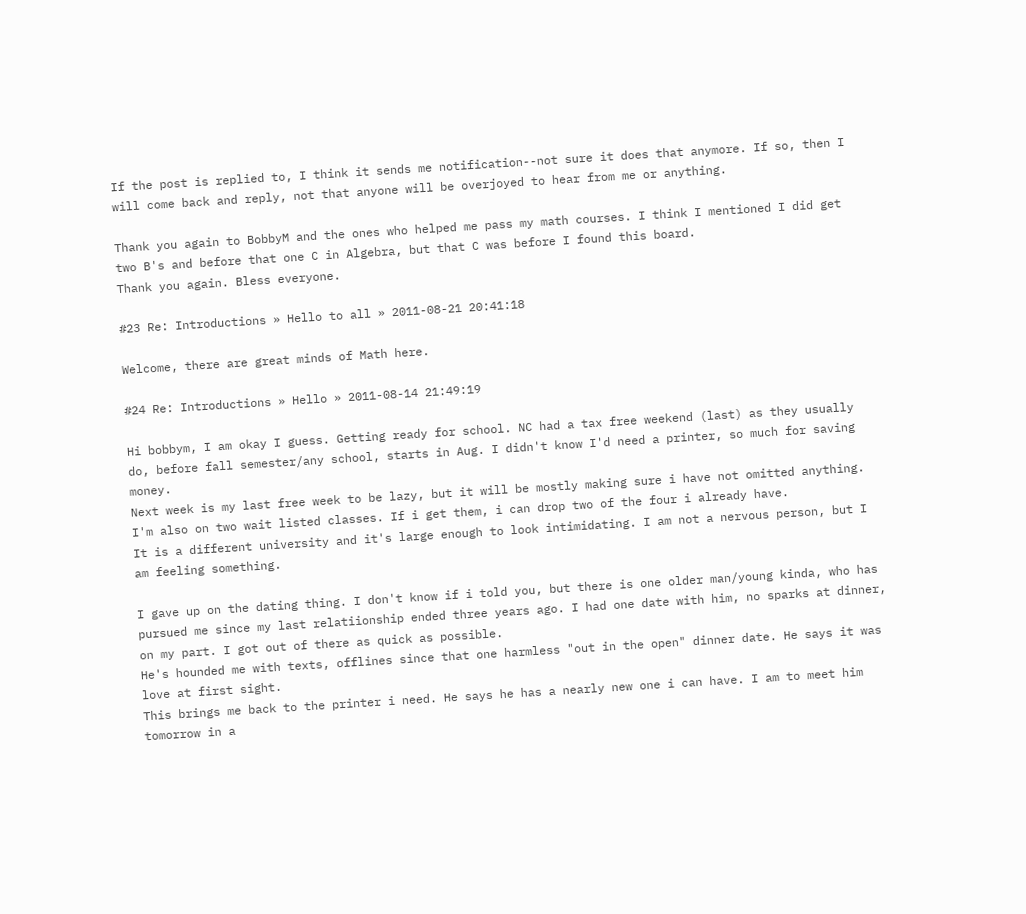If the post is replied to, I think it sends me notification--not sure it does that anymore. If so, then I will come back and reply, not that anyone will be overjoyed to hear from me or anything.

Thank you again to BobbyM and the ones who helped me pass my math courses. I think I mentioned I did get two B's and before that one C in Algebra, but that C was before I found this board.
Thank you again. Bless everyone.

#23 Re: Introductions » Hello to all » 2011-08-21 20:41:18

Welcome, there are great minds of Math here.

#24 Re: Introductions » Hello » 2011-08-14 21:49:19

Hi bobbym, I am okay I guess. Getting ready for school. NC had a tax free weekend (last) as they usually do, before fall semester/any school, starts in Aug. I didn't know I'd need a printer, so much for saving money.
Next week is my last free week to be lazy, but it will be mostly making sure i have not omitted anything. I'm also on two wait listed classes. If i get them, i can drop two of the four i already have.
It is a different university and it's large enough to look intimidating. I am not a nervous person, but I am feeling something.

I gave up on the dating thing. I don't know if i told you, but there is one older man/young kinda, who has pursued me since my last relatiionship ended three years ago. I had one date with him, no sparks at dinner, on my part. I got out of there as quick as possible.
He's hounded me with texts, offlines since that one harmless "out in the open" dinner date. He says it was love at first sight.
This brings me back to the printer i need. He says he has a nearly new one i can have. I am to meet him tomorrow in a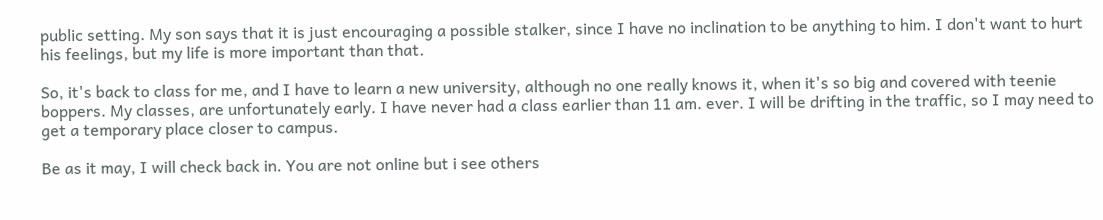public setting. My son says that it is just encouraging a possible stalker, since I have no inclination to be anything to him. I don't want to hurt his feelings, but my life is more important than that.

So, it's back to class for me, and I have to learn a new university, although no one really knows it, when it's so big and covered with teenie boppers. My classes, are unfortunately early. I have never had a class earlier than 11 am. ever. I will be drifting in the traffic, so I may need to get a temporary place closer to campus.

Be as it may, I will check back in. You are not online but i see others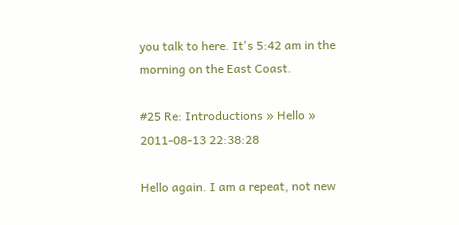you talk to here. It's 5:42 am in the morning on the East Coast.

#25 Re: Introductions » Hello » 2011-08-13 22:38:28

Hello again. I am a repeat, not new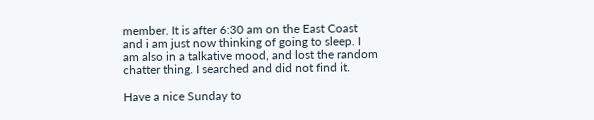member. It is after 6:30 am on the East Coast and i am just now thinking of going to sleep. I am also in a talkative mood, and lost the random chatter thing. I searched and did not find it.

Have a nice Sunday to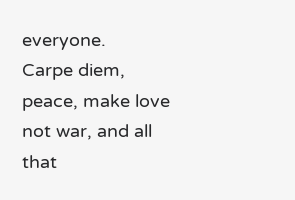everyone.
Carpe diem, peace, make love not war, and all that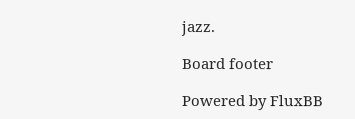jazz.

Board footer

Powered by FluxBB